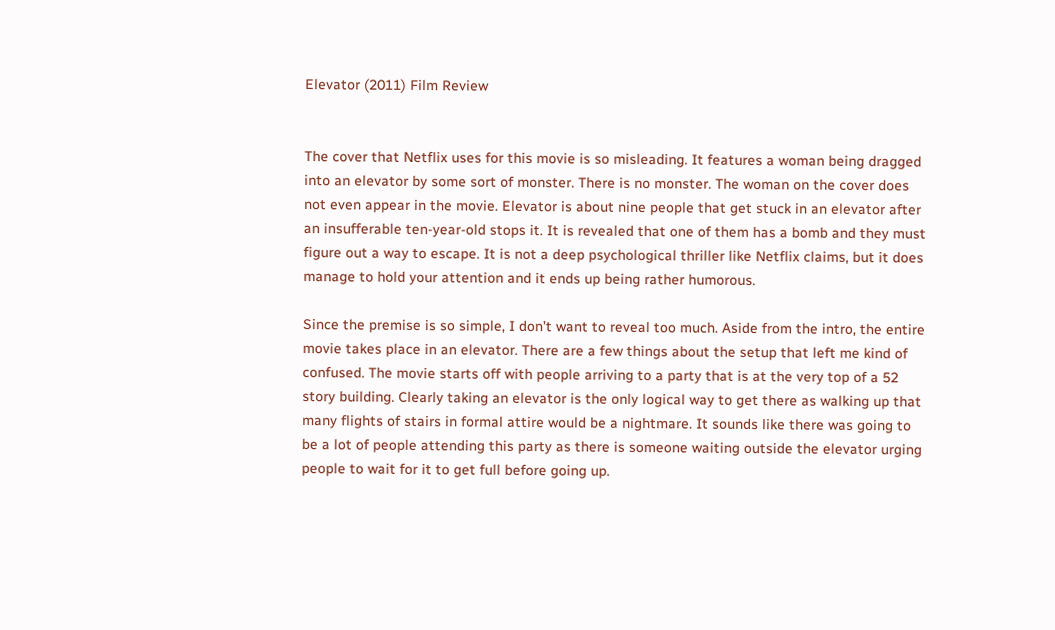Elevator (2011) Film Review


The cover that Netflix uses for this movie is so misleading. It features a woman being dragged into an elevator by some sort of monster. There is no monster. The woman on the cover does not even appear in the movie. Elevator is about nine people that get stuck in an elevator after an insufferable ten-year-old stops it. It is revealed that one of them has a bomb and they must figure out a way to escape. It is not a deep psychological thriller like Netflix claims, but it does manage to hold your attention and it ends up being rather humorous.

Since the premise is so simple, I don’t want to reveal too much. Aside from the intro, the entire movie takes place in an elevator. There are a few things about the setup that left me kind of confused. The movie starts off with people arriving to a party that is at the very top of a 52 story building. Clearly taking an elevator is the only logical way to get there as walking up that many flights of stairs in formal attire would be a nightmare. It sounds like there was going to be a lot of people attending this party as there is someone waiting outside the elevator urging people to wait for it to get full before going up.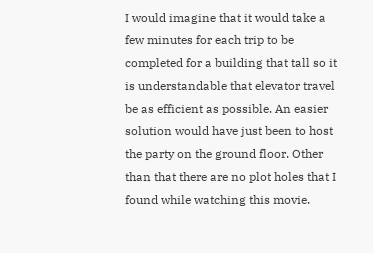I would imagine that it would take a few minutes for each trip to be completed for a building that tall so it is understandable that elevator travel be as efficient as possible. An easier solution would have just been to host the party on the ground floor. Other than that there are no plot holes that I found while watching this movie.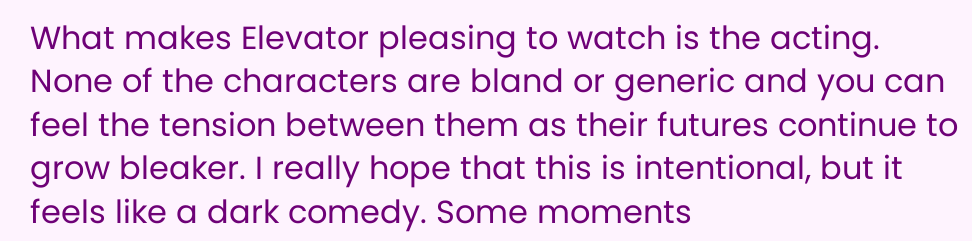What makes Elevator pleasing to watch is the acting. None of the characters are bland or generic and you can feel the tension between them as their futures continue to grow bleaker. I really hope that this is intentional, but it feels like a dark comedy. Some moments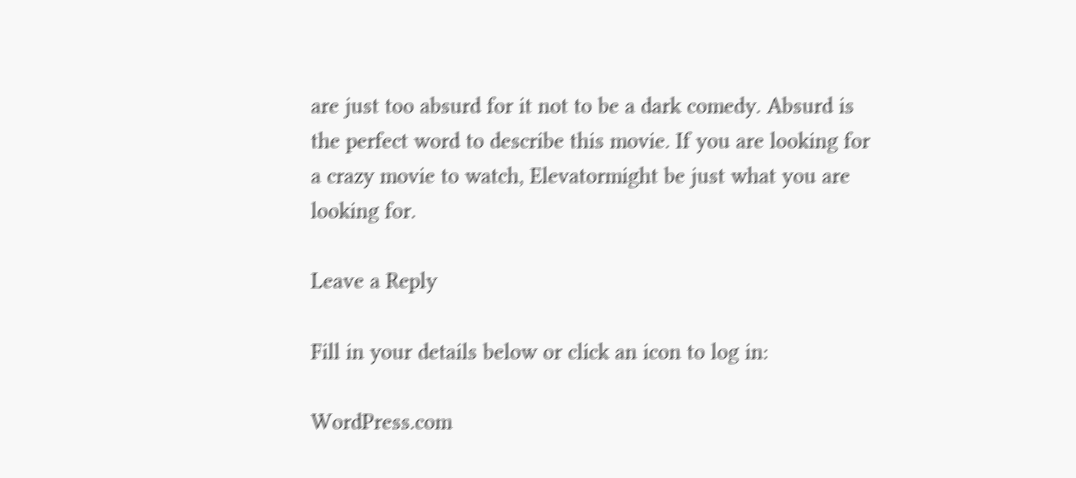are just too absurd for it not to be a dark comedy. Absurd is the perfect word to describe this movie. If you are looking for a crazy movie to watch, Elevatormight be just what you are looking for.

Leave a Reply

Fill in your details below or click an icon to log in:

WordPress.com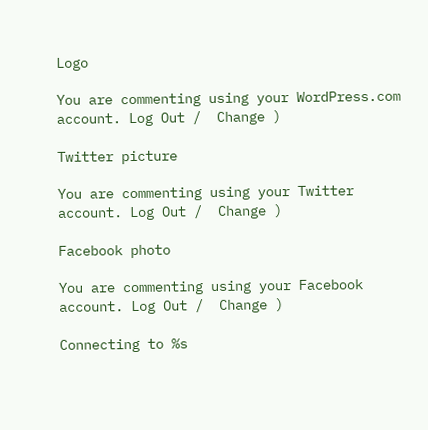Logo

You are commenting using your WordPress.com account. Log Out /  Change )

Twitter picture

You are commenting using your Twitter account. Log Out /  Change )

Facebook photo

You are commenting using your Facebook account. Log Out /  Change )

Connecting to %s